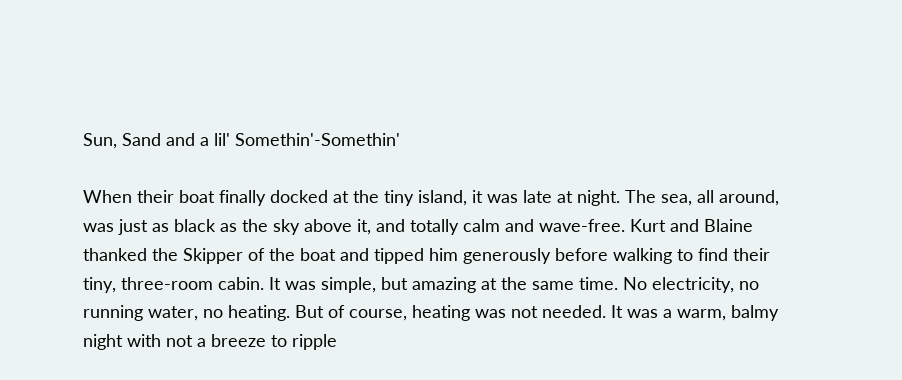Sun, Sand and a lil' Somethin'-Somethin'

When their boat finally docked at the tiny island, it was late at night. The sea, all around, was just as black as the sky above it, and totally calm and wave-free. Kurt and Blaine thanked the Skipper of the boat and tipped him generously before walking to find their tiny, three-room cabin. It was simple, but amazing at the same time. No electricity, no running water, no heating. But of course, heating was not needed. It was a warm, balmy night with not a breeze to ripple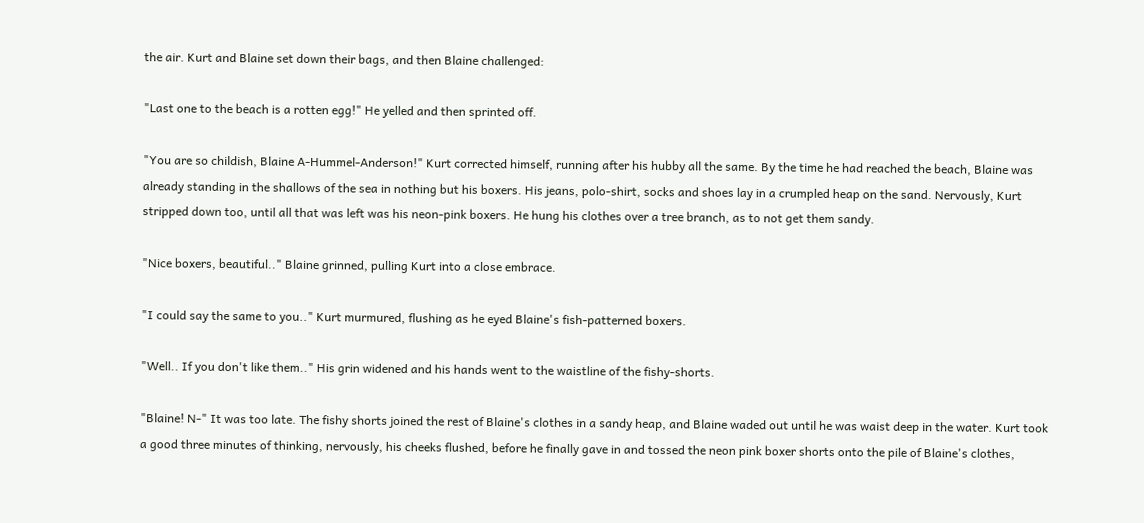the air. Kurt and Blaine set down their bags, and then Blaine challenged:

"Last one to the beach is a rotten egg!" He yelled and then sprinted off.

"You are so childish, Blaine A-Hummel-Anderson!" Kurt corrected himself, running after his hubby all the same. By the time he had reached the beach, Blaine was already standing in the shallows of the sea in nothing but his boxers. His jeans, polo-shirt, socks and shoes lay in a crumpled heap on the sand. Nervously, Kurt stripped down too, until all that was left was his neon-pink boxers. He hung his clothes over a tree branch, as to not get them sandy.

"Nice boxers, beautiful.." Blaine grinned, pulling Kurt into a close embrace.

"I could say the same to you.." Kurt murmured, flushing as he eyed Blaine's fish-patterned boxers.

"Well.. If you don't like them.." His grin widened and his hands went to the waistline of the fishy-shorts.

"Blaine! N-" It was too late. The fishy shorts joined the rest of Blaine's clothes in a sandy heap, and Blaine waded out until he was waist deep in the water. Kurt took a good three minutes of thinking, nervously, his cheeks flushed, before he finally gave in and tossed the neon pink boxer shorts onto the pile of Blaine's clothes,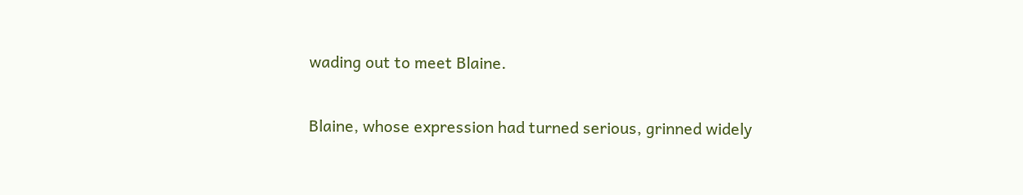wading out to meet Blaine.

Blaine, whose expression had turned serious, grinned widely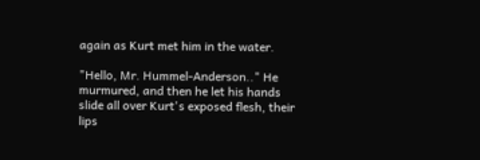again as Kurt met him in the water.

"Hello, Mr. Hummel-Anderson.." He murmured, and then he let his hands slide all over Kurt's exposed flesh, their lips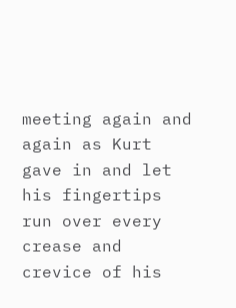meeting again and again as Kurt gave in and let his fingertips run over every crease and crevice of his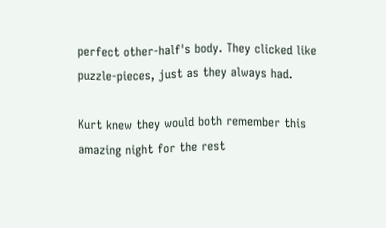perfect other-half's body. They clicked like puzzle-pieces, just as they always had.

Kurt knew they would both remember this amazing night for the rest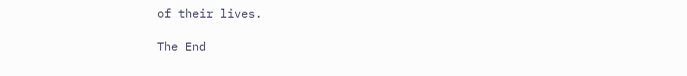of their lives.

The End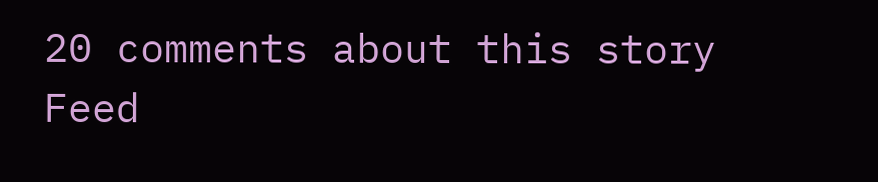20 comments about this story Feed